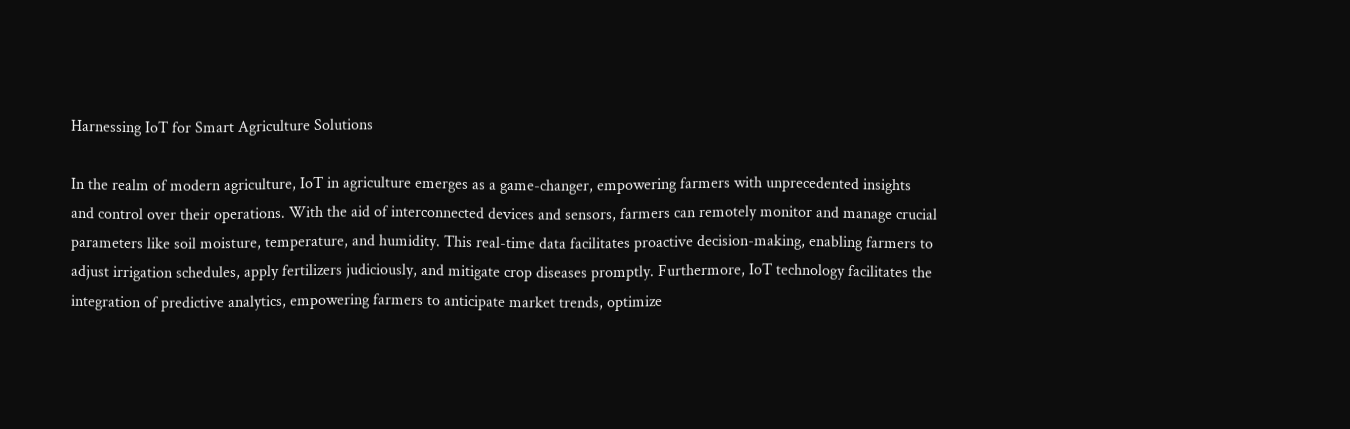Harnessing IoT for Smart Agriculture Solutions

In the realm of modern agriculture, IoT in agriculture emerges as a game-changer, empowering farmers with unprecedented insights and control over their operations. With the aid of interconnected devices and sensors, farmers can remotely monitor and manage crucial parameters like soil moisture, temperature, and humidity. This real-time data facilitates proactive decision-making, enabling farmers to adjust irrigation schedules, apply fertilizers judiciously, and mitigate crop diseases promptly. Furthermore, IoT technology facilitates the integration of predictive analytics, empowering farmers to anticipate market trends, optimize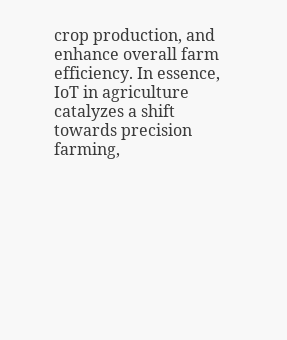crop production, and enhance overall farm efficiency. In essence, IoT in agriculture catalyzes a shift towards precision farming,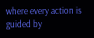where every action is guided by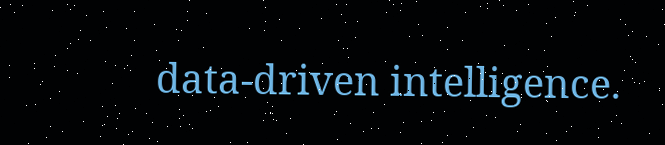data-driven intelligence.